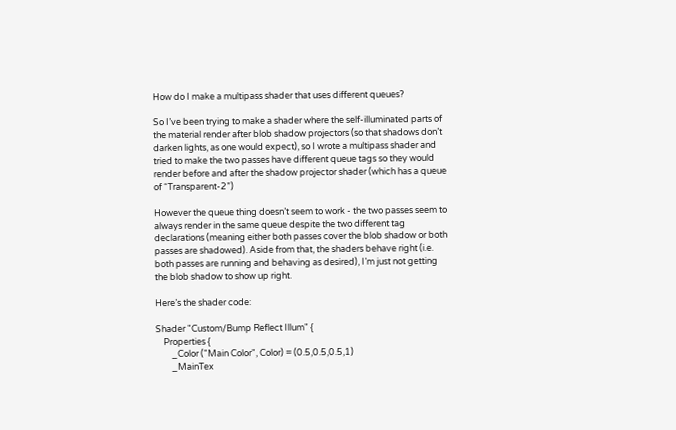How do I make a multipass shader that uses different queues?

So I’ve been trying to make a shader where the self-illuminated parts of the material render after blob shadow projectors (so that shadows don’t darken lights, as one would expect), so I wrote a multipass shader and tried to make the two passes have different queue tags so they would render before and after the shadow projector shader (which has a queue of “Transparent-2”)

However the queue thing doesn’t seem to work - the two passes seem to always render in the same queue despite the two different tag declarations (meaning either both passes cover the blob shadow or both passes are shadowed). Aside from that, the shaders behave right (i.e. both passes are running and behaving as desired), I’m just not getting the blob shadow to show up right.

Here’s the shader code:

Shader "Custom/Bump Reflect Illum" {
    Properties {
        _Color ("Main Color", Color) = (0.5,0.5,0.5,1)
        _MainTex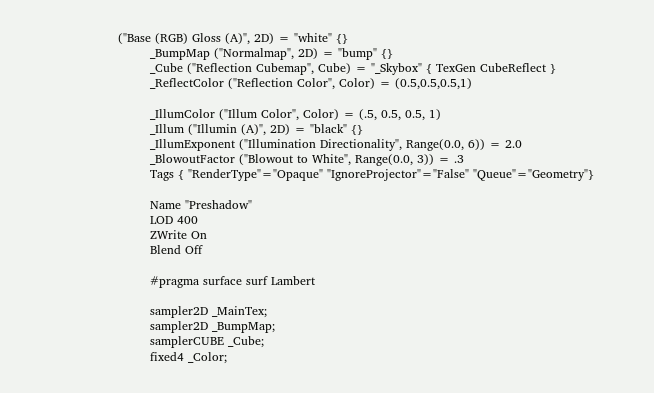("Base (RGB) Gloss (A)", 2D) = "white" {}
        _BumpMap ("Normalmap", 2D) = "bump" {}
        _Cube ("Reflection Cubemap", Cube) = "_Skybox" { TexGen CubeReflect }
        _ReflectColor ("Reflection Color", Color) = (0.5,0.5,0.5,1)

        _IllumColor ("Illum Color", Color) = (.5, 0.5, 0.5, 1)
        _Illum ("Illumin (A)", 2D) = "black" {}
        _IllumExponent ("Illumination Directionality", Range(0.0, 6)) = 2.0
        _BlowoutFactor ("Blowout to White", Range(0.0, 3)) = .3
        Tags { "RenderType"="Opaque" "IgnoreProjector"="False" "Queue"="Geometry"}

        Name "Preshadow"
        LOD 400
        ZWrite On
        Blend Off

        #pragma surface surf Lambert

        sampler2D _MainTex;
        sampler2D _BumpMap;
        samplerCUBE _Cube;
        fixed4 _Color;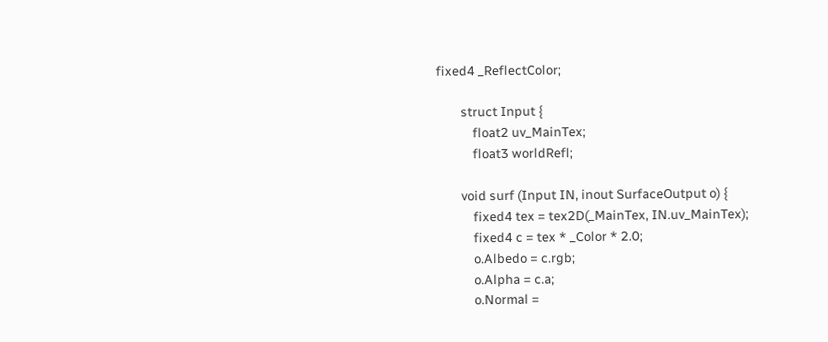fixed4 _ReflectColor;

        struct Input {
            float2 uv_MainTex;
            float3 worldRefl;

        void surf (Input IN, inout SurfaceOutput o) {
            fixed4 tex = tex2D(_MainTex, IN.uv_MainTex);
            fixed4 c = tex * _Color * 2.0;
            o.Albedo = c.rgb;
            o.Alpha = c.a;
            o.Normal =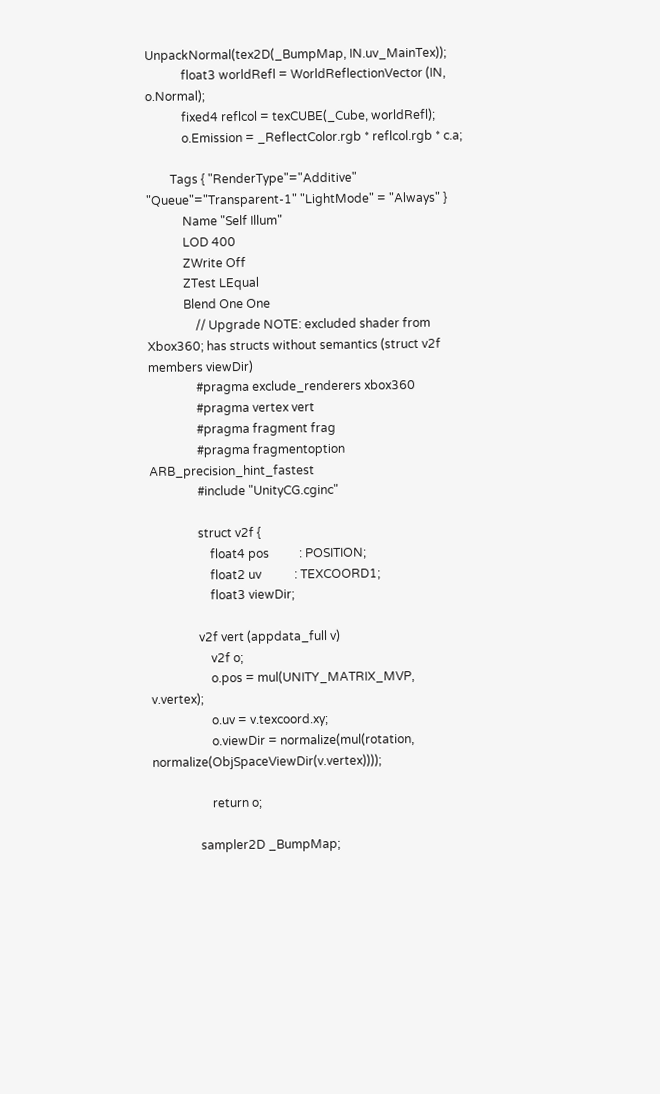UnpackNormal(tex2D(_BumpMap, IN.uv_MainTex));
            float3 worldRefl = WorldReflectionVector (IN, o.Normal);
            fixed4 reflcol = texCUBE(_Cube, worldRefl);
            o.Emission = _ReflectColor.rgb * reflcol.rgb * c.a;

        Tags { "RenderType"="Additive"  "Queue"="Transparent-1" "LightMode" = "Always" }
            Name "Self Illum"
            LOD 400
            ZWrite Off
            ZTest LEqual
            Blend One One
                // Upgrade NOTE: excluded shader from Xbox360; has structs without semantics (struct v2f members viewDir)
                #pragma exclude_renderers xbox360
                #pragma vertex vert
                #pragma fragment frag
                #pragma fragmentoption ARB_precision_hint_fastest
                #include "UnityCG.cginc"

                struct v2f {
                    float4 pos          : POSITION;
                    float2 uv           : TEXCOORD1;
                    float3 viewDir;

                v2f vert (appdata_full v)
                    v2f o;
                    o.pos = mul(UNITY_MATRIX_MVP, v.vertex);
                    o.uv = v.texcoord.xy;
                    o.viewDir = normalize(mul(rotation, normalize(ObjSpaceViewDir(v.vertex))));

                    return o;

                sampler2D _BumpMap;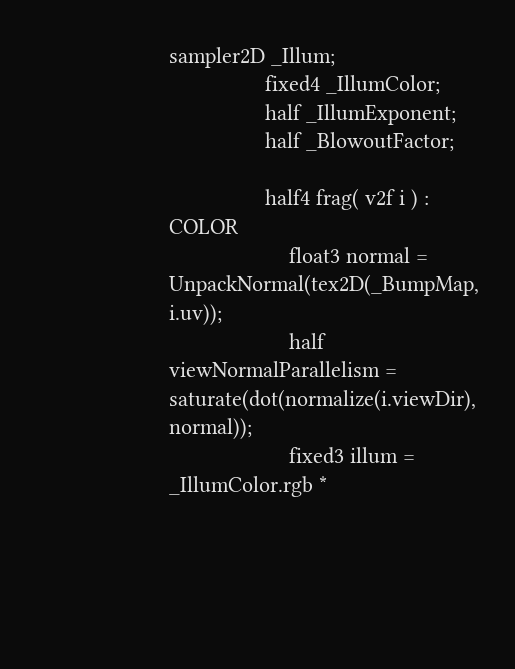sampler2D _Illum;
                fixed4 _IllumColor;
                half _IllumExponent;
                half _BlowoutFactor;

                half4 frag( v2f i ) : COLOR
                    float3 normal = UnpackNormal(tex2D(_BumpMap, i.uv));
                    half viewNormalParallelism = saturate(dot(normalize(i.viewDir), normal));
                    fixed3 illum = _IllumColor.rgb *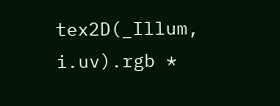tex2D(_Illum, i.uv).rgb *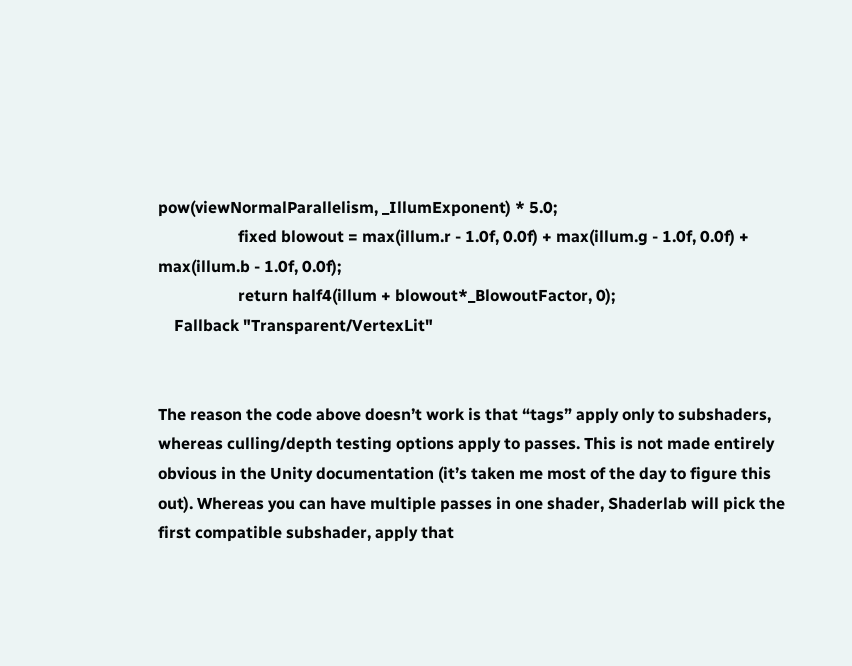pow(viewNormalParallelism, _IllumExponent) * 5.0;
                    fixed blowout = max(illum.r - 1.0f, 0.0f) + max(illum.g - 1.0f, 0.0f) + max(illum.b - 1.0f, 0.0f);
                    return half4(illum + blowout*_BlowoutFactor, 0);
    Fallback "Transparent/VertexLit"


The reason the code above doesn’t work is that “tags” apply only to subshaders, whereas culling/depth testing options apply to passes. This is not made entirely obvious in the Unity documentation (it’s taken me most of the day to figure this out). Whereas you can have multiple passes in one shader, Shaderlab will pick the first compatible subshader, apply that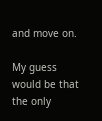and move on.

My guess would be that the only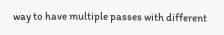way to have multiple passes with different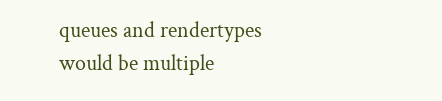queues and rendertypes would be multiple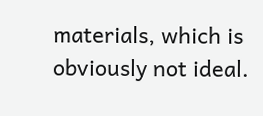materials, which is obviously not ideal.